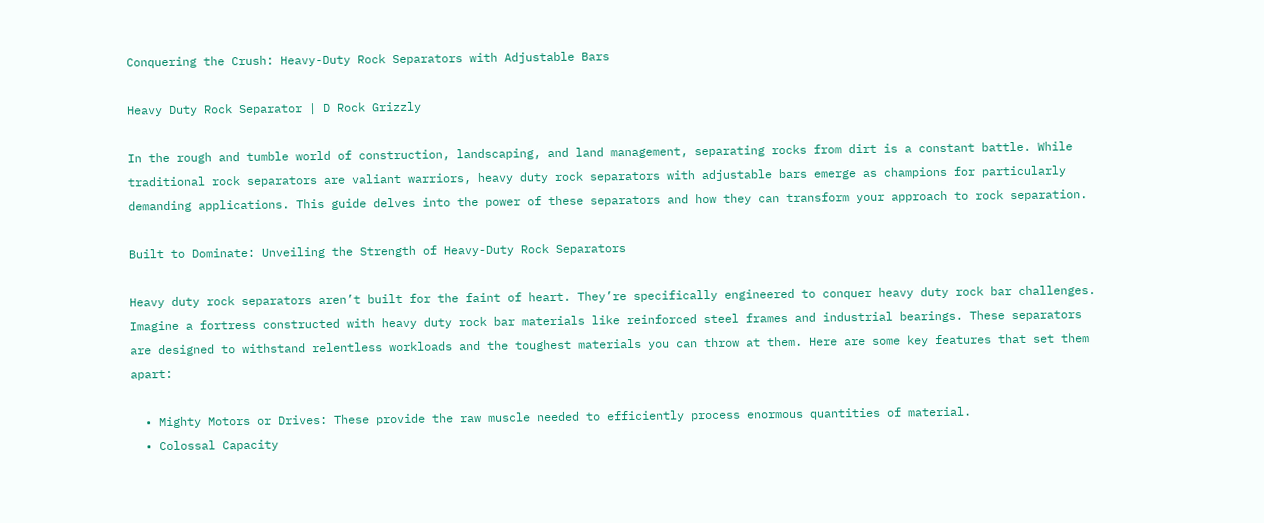Conquering the Crush: Heavy-Duty Rock Separators with Adjustable Bars

Heavy Duty Rock Separator | D Rock Grizzly

In the rough and tumble world of construction, landscaping, and land management, separating rocks from dirt is a constant battle. While traditional rock separators are valiant warriors, heavy duty rock separators with adjustable bars emerge as champions for particularly demanding applications. This guide delves into the power of these separators and how they can transform your approach to rock separation.

Built to Dominate: Unveiling the Strength of Heavy-Duty Rock Separators

Heavy duty rock separators aren’t built for the faint of heart. They’re specifically engineered to conquer heavy duty rock bar challenges. Imagine a fortress constructed with heavy duty rock bar materials like reinforced steel frames and industrial bearings. These separators are designed to withstand relentless workloads and the toughest materials you can throw at them. Here are some key features that set them apart:

  • Mighty Motors or Drives: These provide the raw muscle needed to efficiently process enormous quantities of material.
  • Colossal Capacity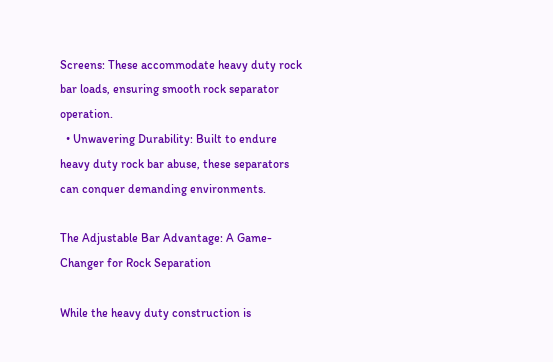Screens: These accommodate heavy duty rock bar loads, ensuring smooth rock separator operation.
  • Unwavering Durability: Built to endure heavy duty rock bar abuse, these separators can conquer demanding environments.

The Adjustable Bar Advantage: A Game-Changer for Rock Separation

While the heavy duty construction is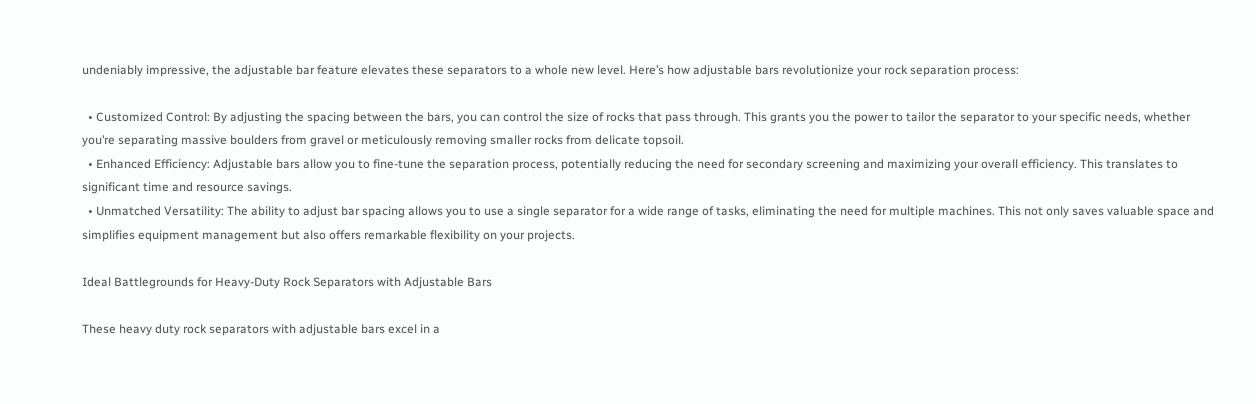undeniably impressive, the adjustable bar feature elevates these separators to a whole new level. Here’s how adjustable bars revolutionize your rock separation process:

  • Customized Control: By adjusting the spacing between the bars, you can control the size of rocks that pass through. This grants you the power to tailor the separator to your specific needs, whether you’re separating massive boulders from gravel or meticulously removing smaller rocks from delicate topsoil.
  • Enhanced Efficiency: Adjustable bars allow you to fine-tune the separation process, potentially reducing the need for secondary screening and maximizing your overall efficiency. This translates to significant time and resource savings.
  • Unmatched Versatility: The ability to adjust bar spacing allows you to use a single separator for a wide range of tasks, eliminating the need for multiple machines. This not only saves valuable space and simplifies equipment management but also offers remarkable flexibility on your projects.

Ideal Battlegrounds for Heavy-Duty Rock Separators with Adjustable Bars

These heavy duty rock separators with adjustable bars excel in a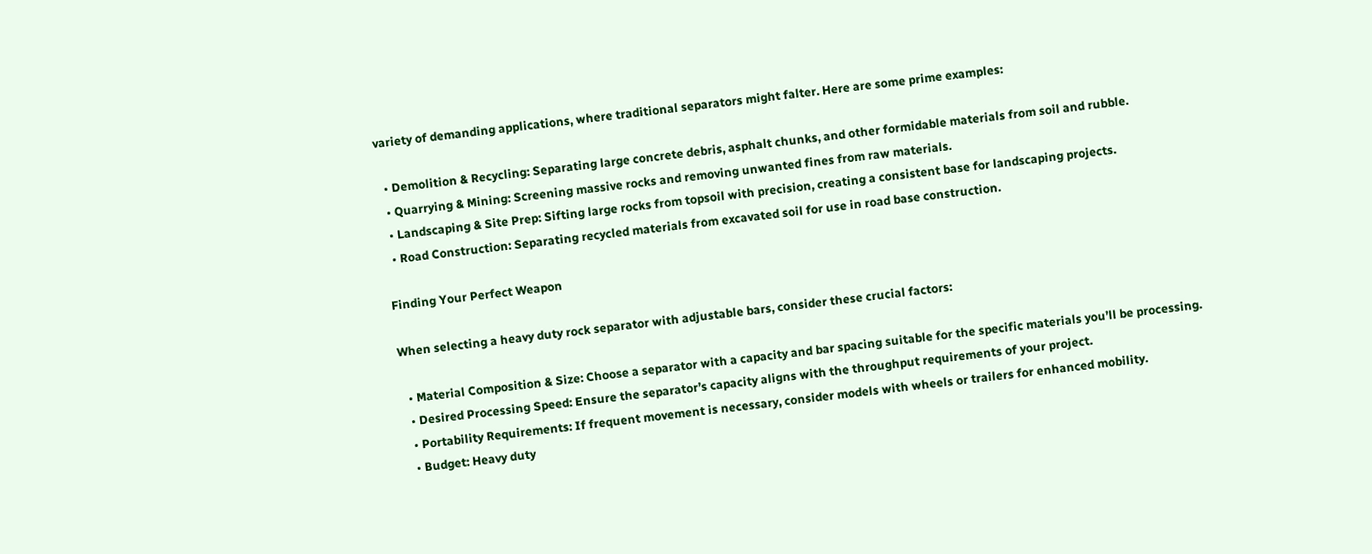variety of demanding applications, where traditional separators might falter. Here are some prime examples:

  • Demolition & Recycling: Separating large concrete debris, asphalt chunks, and other formidable materials from soil and rubble.
  • Quarrying & Mining: Screening massive rocks and removing unwanted fines from raw materials.
  • Landscaping & Site Prep: Sifting large rocks from topsoil with precision, creating a consistent base for landscaping projects.
  • Road Construction: Separating recycled materials from excavated soil for use in road base construction.

Finding Your Perfect Weapon

When selecting a heavy duty rock separator with adjustable bars, consider these crucial factors:

  • Material Composition & Size: Choose a separator with a capacity and bar spacing suitable for the specific materials you’ll be processing.
  • Desired Processing Speed: Ensure the separator’s capacity aligns with the throughput requirements of your project.
  • Portability Requirements: If frequent movement is necessary, consider models with wheels or trailers for enhanced mobility.
  • Budget: Heavy duty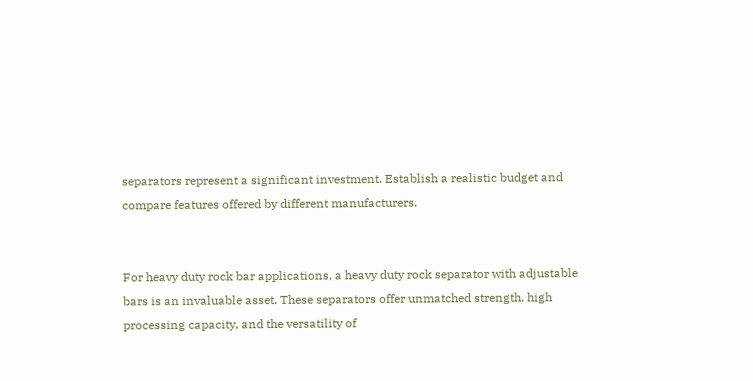separators represent a significant investment. Establish a realistic budget and compare features offered by different manufacturers.


For heavy duty rock bar applications, a heavy duty rock separator with adjustable bars is an invaluable asset. These separators offer unmatched strength, high processing capacity, and the versatility of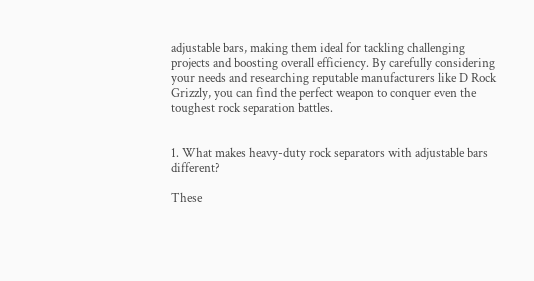adjustable bars, making them ideal for tackling challenging projects and boosting overall efficiency. By carefully considering your needs and researching reputable manufacturers like D Rock Grizzly, you can find the perfect weapon to conquer even the toughest rock separation battles.


1. What makes heavy-duty rock separators with adjustable bars different?

These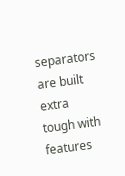separators are built extra tough with features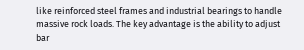like reinforced steel frames and industrial bearings to handle massive rock loads. The key advantage is the ability to adjust bar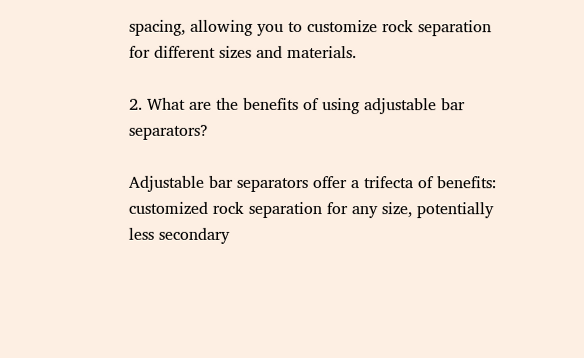spacing, allowing you to customize rock separation for different sizes and materials.

2. What are the benefits of using adjustable bar separators?

Adjustable bar separators offer a trifecta of benefits: customized rock separation for any size, potentially less secondary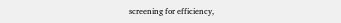screening for efficiency,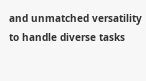and unmatched versatility to handle diverse tasks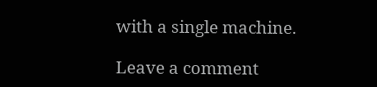with a single machine.

Leave a comment